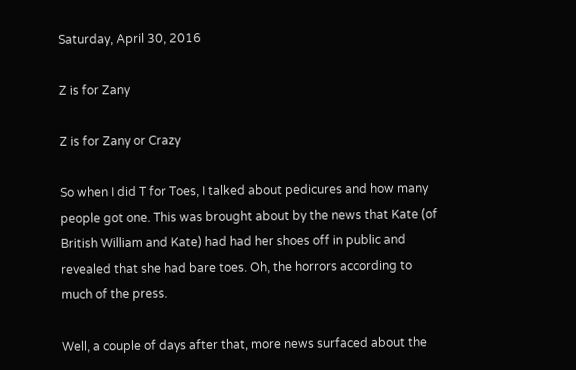Saturday, April 30, 2016

Z is for Zany

Z is for Zany or Crazy

So when I did T for Toes, I talked about pedicures and how many people got one. This was brought about by the news that Kate (of British William and Kate) had had her shoes off in public and revealed that she had bare toes. Oh, the horrors according to much of the press.

Well, a couple of days after that, more news surfaced about the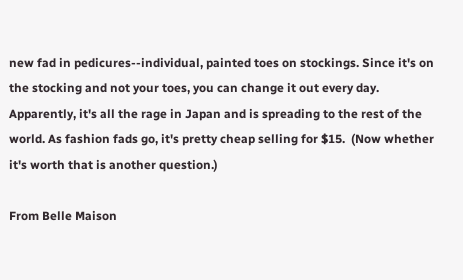new fad in pedicures--individual, painted toes on stockings. Since it's on the stocking and not your toes, you can change it out every day. Apparently, it's all the rage in Japan and is spreading to the rest of the world. As fashion fads go, it's pretty cheap selling for $15.  (Now whether it's worth that is another question.)

From Belle Maison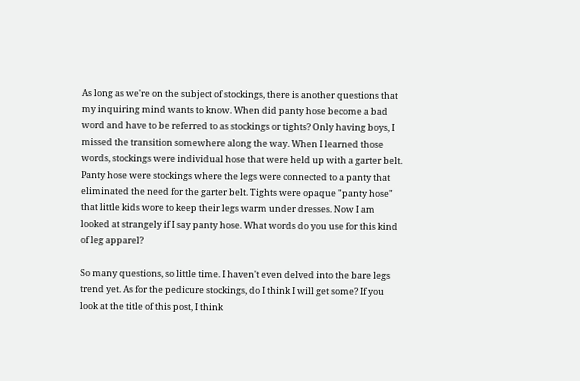As long as we're on the subject of stockings, there is another questions that my inquiring mind wants to know. When did panty hose become a bad word and have to be referred to as stockings or tights? Only having boys, I missed the transition somewhere along the way. When I learned those words, stockings were individual hose that were held up with a garter belt. Panty hose were stockings where the legs were connected to a panty that eliminated the need for the garter belt. Tights were opaque "panty hose" that little kids wore to keep their legs warm under dresses. Now I am looked at strangely if I say panty hose. What words do you use for this kind of leg apparel?

So many questions, so little time. I haven't even delved into the bare legs trend yet. As for the pedicure stockings, do I think I will get some? If you look at the title of this post, I think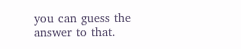you can guess the answer to that.